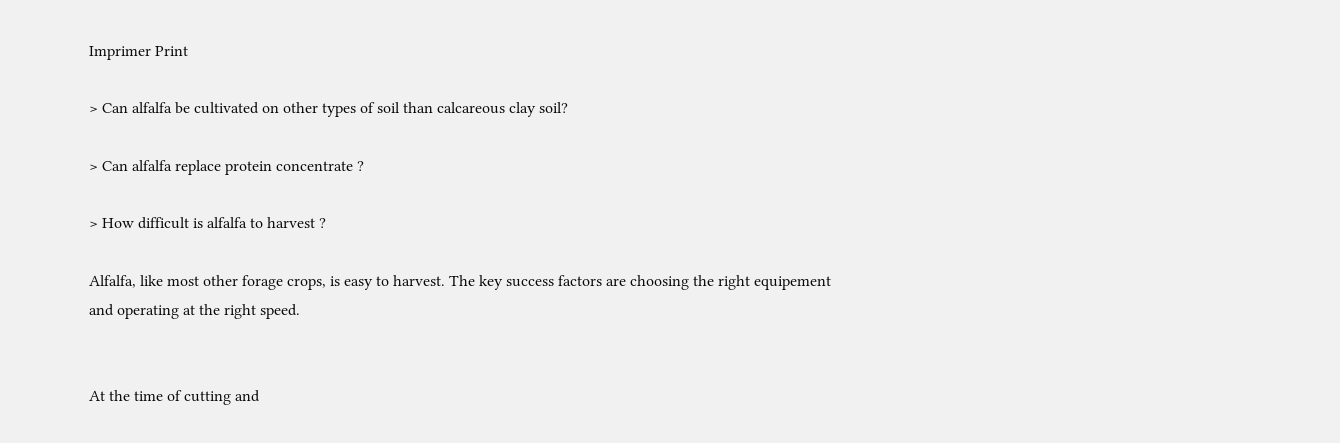Imprimer Print

> Can alfalfa be cultivated on other types of soil than calcareous clay soil?

> Can alfalfa replace protein concentrate ?

> How difficult is alfalfa to harvest ?

Alfalfa, like most other forage crops, is easy to harvest. The key success factors are choosing the right equipement and operating at the right speed.


At the time of cutting and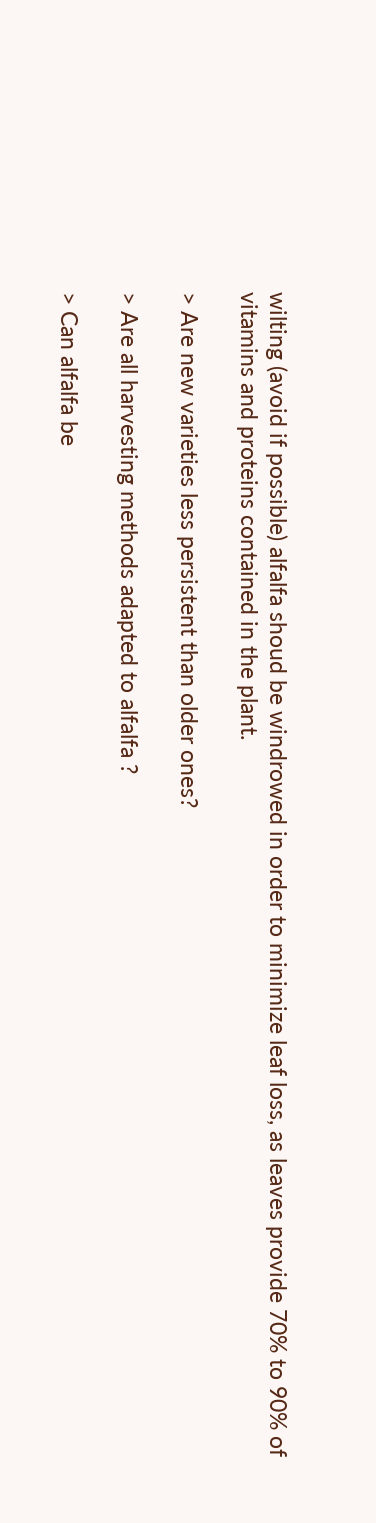wilting (avoid if possible) alfalfa shoud be windrowed in order to minimize leaf loss, as leaves provide 70% to 90% of vitamins and proteins contained in the plant.

> Are new varieties less persistent than older ones?

> Are all harvesting methods adapted to alfalfa ?

> Can alfalfa be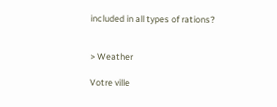included in all types of rations?


> Weather

Votre ville